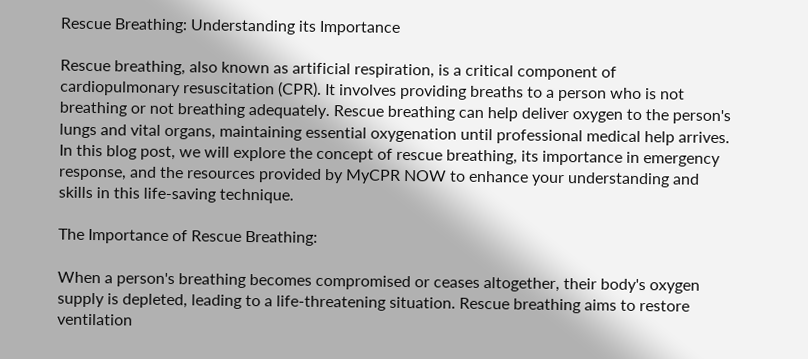Rescue Breathing: Understanding its Importance

Rescue breathing, also known as artificial respiration, is a critical component of cardiopulmonary resuscitation (CPR). It involves providing breaths to a person who is not breathing or not breathing adequately. Rescue breathing can help deliver oxygen to the person's lungs and vital organs, maintaining essential oxygenation until professional medical help arrives. In this blog post, we will explore the concept of rescue breathing, its importance in emergency response, and the resources provided by MyCPR NOW to enhance your understanding and skills in this life-saving technique.

The Importance of Rescue Breathing:

When a person's breathing becomes compromised or ceases altogether, their body's oxygen supply is depleted, leading to a life-threatening situation. Rescue breathing aims to restore ventilation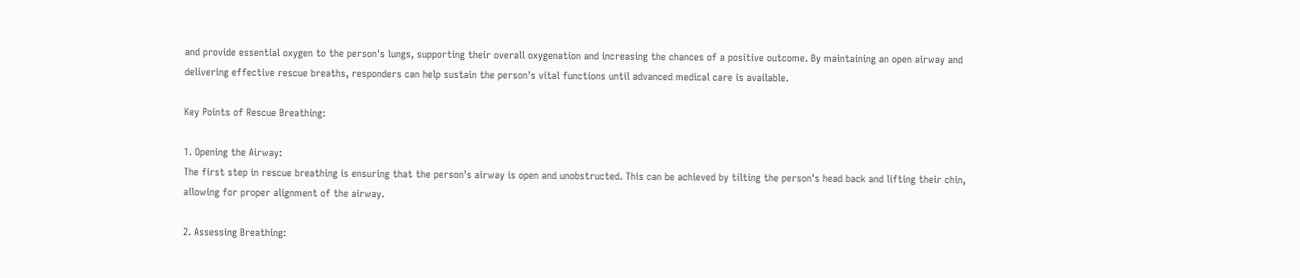and provide essential oxygen to the person's lungs, supporting their overall oxygenation and increasing the chances of a positive outcome. By maintaining an open airway and delivering effective rescue breaths, responders can help sustain the person's vital functions until advanced medical care is available.

Key Points of Rescue Breathing:

1. Opening the Airway:
The first step in rescue breathing is ensuring that the person's airway is open and unobstructed. This can be achieved by tilting the person's head back and lifting their chin, allowing for proper alignment of the airway.

2. Assessing Breathing: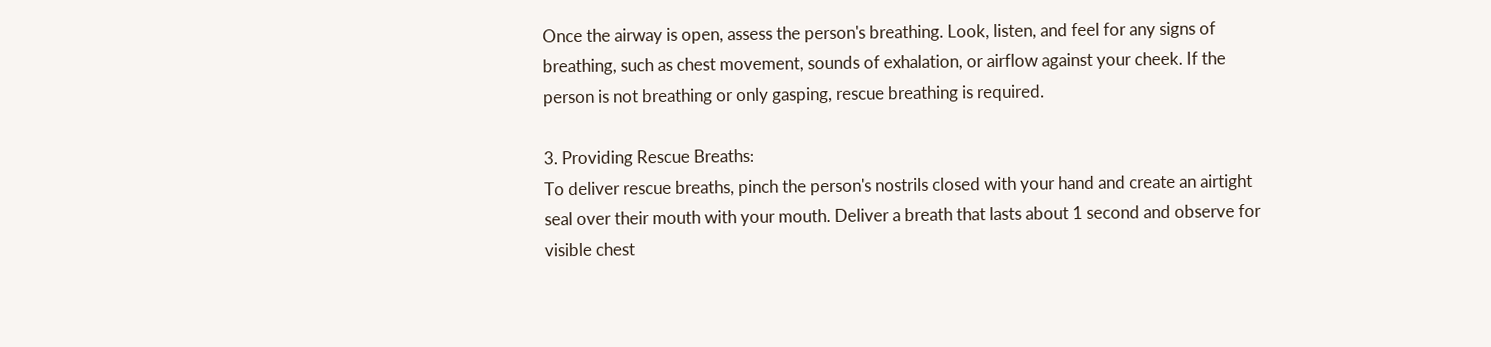Once the airway is open, assess the person's breathing. Look, listen, and feel for any signs of breathing, such as chest movement, sounds of exhalation, or airflow against your cheek. If the person is not breathing or only gasping, rescue breathing is required.

3. Providing Rescue Breaths:
To deliver rescue breaths, pinch the person's nostrils closed with your hand and create an airtight seal over their mouth with your mouth. Deliver a breath that lasts about 1 second and observe for visible chest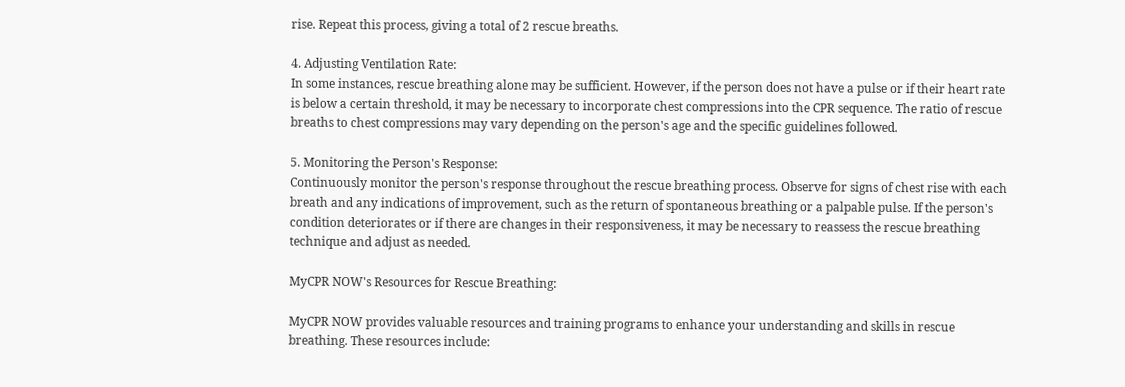rise. Repeat this process, giving a total of 2 rescue breaths.

4. Adjusting Ventilation Rate:
In some instances, rescue breathing alone may be sufficient. However, if the person does not have a pulse or if their heart rate is below a certain threshold, it may be necessary to incorporate chest compressions into the CPR sequence. The ratio of rescue breaths to chest compressions may vary depending on the person's age and the specific guidelines followed.

5. Monitoring the Person's Response:
Continuously monitor the person's response throughout the rescue breathing process. Observe for signs of chest rise with each breath and any indications of improvement, such as the return of spontaneous breathing or a palpable pulse. If the person's condition deteriorates or if there are changes in their responsiveness, it may be necessary to reassess the rescue breathing technique and adjust as needed.

MyCPR NOW's Resources for Rescue Breathing:

MyCPR NOW provides valuable resources and training programs to enhance your understanding and skills in rescue breathing. These resources include: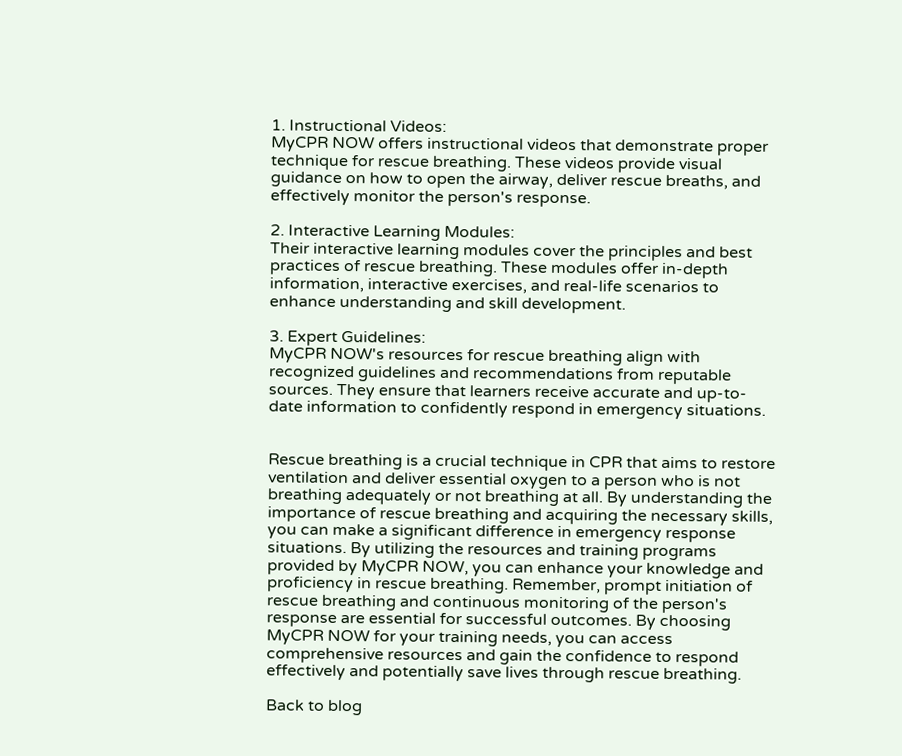1. Instructional Videos:
MyCPR NOW offers instructional videos that demonstrate proper technique for rescue breathing. These videos provide visual guidance on how to open the airway, deliver rescue breaths, and effectively monitor the person's response.

2. Interactive Learning Modules:
Their interactive learning modules cover the principles and best practices of rescue breathing. These modules offer in-depth information, interactive exercises, and real-life scenarios to enhance understanding and skill development.

3. Expert Guidelines:
MyCPR NOW's resources for rescue breathing align with recognized guidelines and recommendations from reputable sources. They ensure that learners receive accurate and up-to-date information to confidently respond in emergency situations.


Rescue breathing is a crucial technique in CPR that aims to restore ventilation and deliver essential oxygen to a person who is not breathing adequately or not breathing at all. By understanding the importance of rescue breathing and acquiring the necessary skills, you can make a significant difference in emergency response situations. By utilizing the resources and training programs provided by MyCPR NOW, you can enhance your knowledge and proficiency in rescue breathing. Remember, prompt initiation of rescue breathing and continuous monitoring of the person's response are essential for successful outcomes. By choosing MyCPR NOW for your training needs, you can access comprehensive resources and gain the confidence to respond effectively and potentially save lives through rescue breathing.

Back to blog